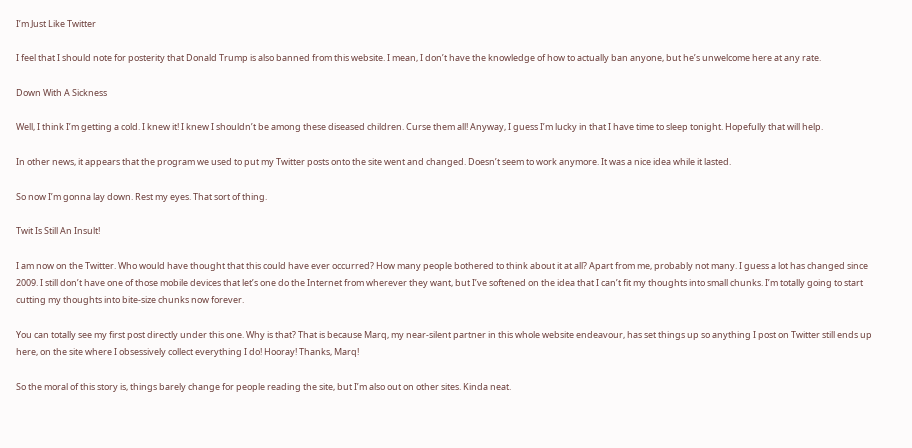I’m Just Like Twitter

I feel that I should note for posterity that Donald Trump is also banned from this website. I mean, I don’t have the knowledge of how to actually ban anyone, but he’s unwelcome here at any rate.

Down With A Sickness

Well, I think I’m getting a cold. I knew it! I knew I shouldn’t be among these diseased children. Curse them all! Anyway, I guess I’m lucky in that I have time to sleep tonight. Hopefully that will help.

In other news, it appears that the program we used to put my Twitter posts onto the site went and changed. Doesn’t seem to work anymore. It was a nice idea while it lasted.

So now I’m gonna lay down. Rest my eyes. That sort of thing.

Twit Is Still An Insult!

I am now on the Twitter. Who would have thought that this could have ever occurred? How many people bothered to think about it at all? Apart from me, probably not many. I guess a lot has changed since 2009. I still don’t have one of those mobile devices that let’s one do the Internet from wherever they want, but I’ve softened on the idea that I can’t fit my thoughts into small chunks. I’m totally going to start cutting my thoughts into bite-size chunks now forever.

You can totally see my first post directly under this one. Why is that? That is because Marq, my near-silent partner in this whole website endeavour, has set things up so anything I post on Twitter still ends up here, on the site where I obsessively collect everything I do! Hooray! Thanks, Marq!

So the moral of this story is, things barely change for people reading the site, but I’m also out on other sites. Kinda neat.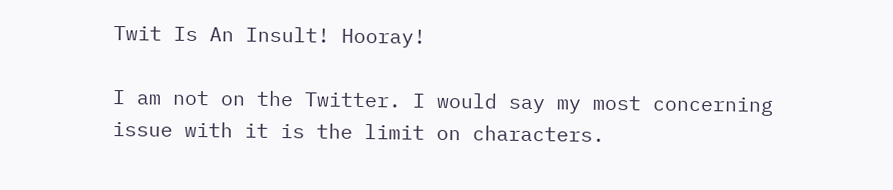Twit Is An Insult! Hooray!

I am not on the Twitter. I would say my most concerning issue with it is the limit on characters.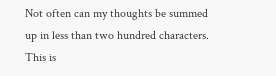Not often can my thoughts be summed up in less than two hundred characters. This is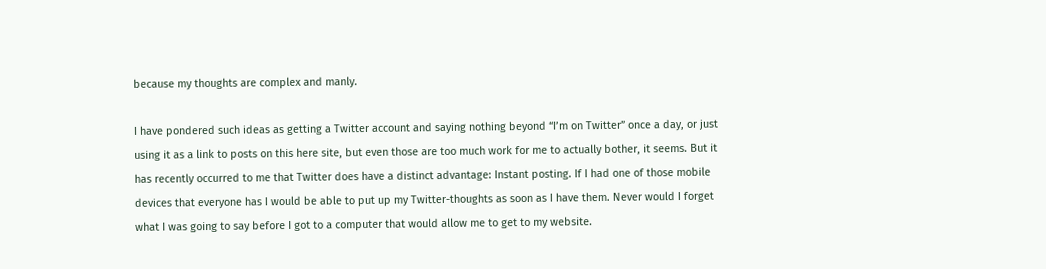because my thoughts are complex and manly.

I have pondered such ideas as getting a Twitter account and saying nothing beyond “I’m on Twitter” once a day, or just using it as a link to posts on this here site, but even those are too much work for me to actually bother, it seems. But it has recently occurred to me that Twitter does have a distinct advantage: Instant posting. If I had one of those mobile devices that everyone has I would be able to put up my Twitter-thoughts as soon as I have them. Never would I forget what I was going to say before I got to a computer that would allow me to get to my website.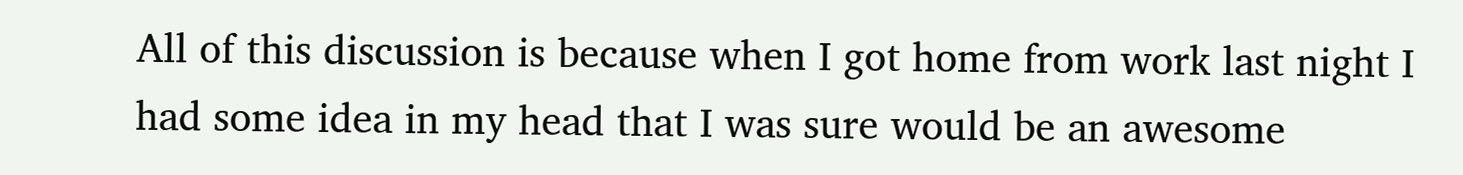All of this discussion is because when I got home from work last night I had some idea in my head that I was sure would be an awesome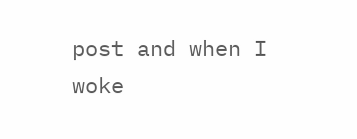post and when I woke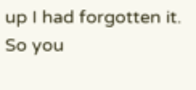up I had forgotten it. So you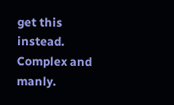get this instead. Complex and manly.